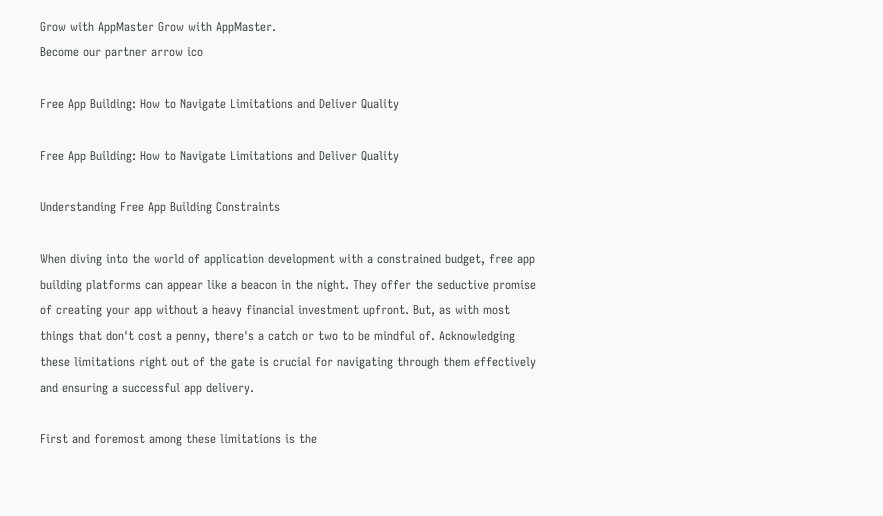Grow with AppMaster Grow with AppMaster.
Become our partner arrow ico

Free App Building: How to Navigate Limitations and Deliver Quality

Free App Building: How to Navigate Limitations and Deliver Quality

Understanding Free App Building Constraints

When diving into the world of application development with a constrained budget, free app building platforms can appear like a beacon in the night. They offer the seductive promise of creating your app without a heavy financial investment upfront. But, as with most things that don't cost a penny, there's a catch or two to be mindful of. Acknowledging these limitations right out of the gate is crucial for navigating through them effectively and ensuring a successful app delivery.

First and foremost among these limitations is the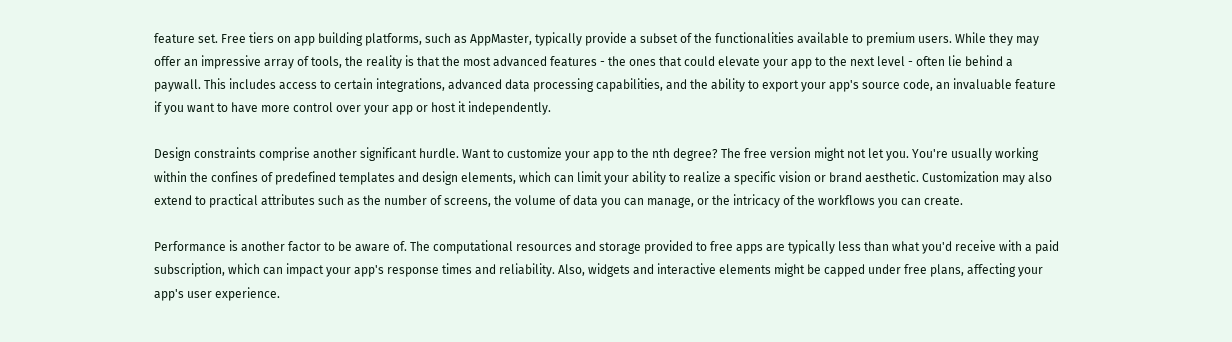feature set. Free tiers on app building platforms, such as AppMaster, typically provide a subset of the functionalities available to premium users. While they may offer an impressive array of tools, the reality is that the most advanced features - the ones that could elevate your app to the next level - often lie behind a paywall. This includes access to certain integrations, advanced data processing capabilities, and the ability to export your app's source code, an invaluable feature if you want to have more control over your app or host it independently.

Design constraints comprise another significant hurdle. Want to customize your app to the nth degree? The free version might not let you. You're usually working within the confines of predefined templates and design elements, which can limit your ability to realize a specific vision or brand aesthetic. Customization may also extend to practical attributes such as the number of screens, the volume of data you can manage, or the intricacy of the workflows you can create.

Performance is another factor to be aware of. The computational resources and storage provided to free apps are typically less than what you'd receive with a paid subscription, which can impact your app's response times and reliability. Also, widgets and interactive elements might be capped under free plans, affecting your app's user experience.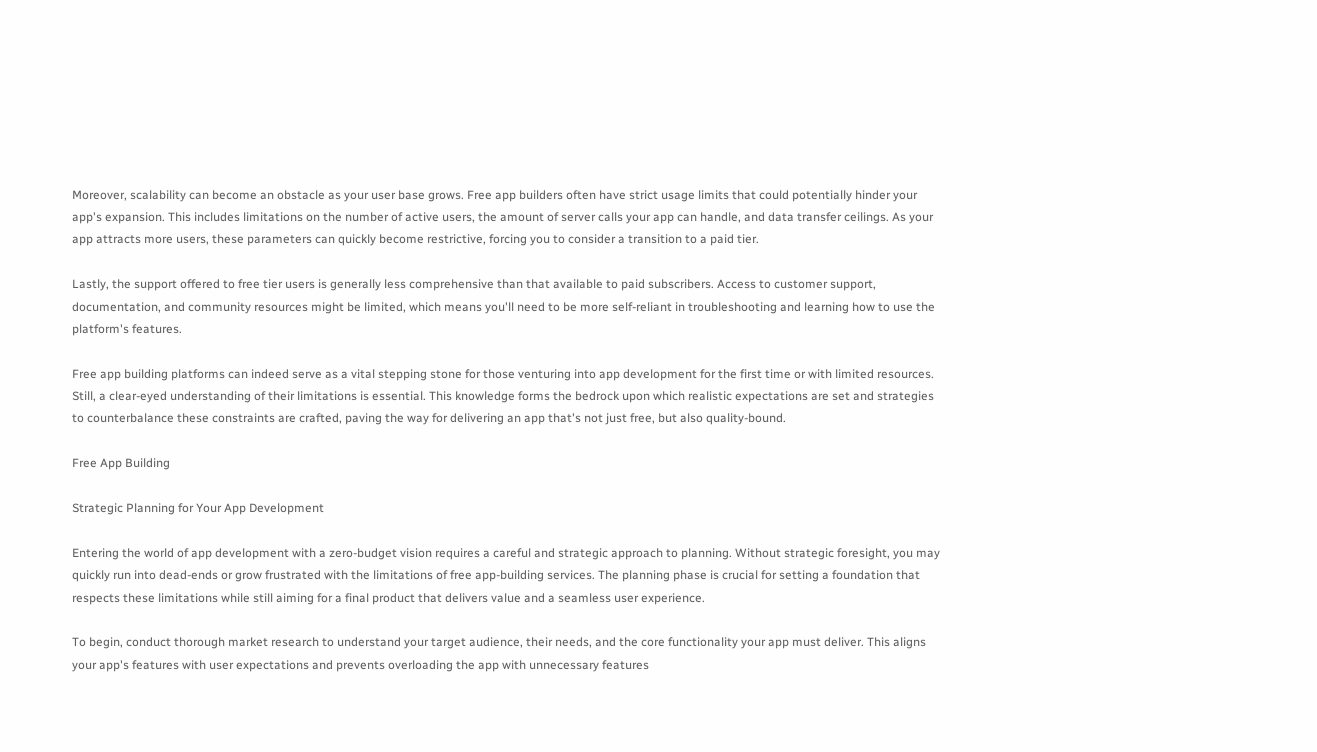Moreover, scalability can become an obstacle as your user base grows. Free app builders often have strict usage limits that could potentially hinder your app's expansion. This includes limitations on the number of active users, the amount of server calls your app can handle, and data transfer ceilings. As your app attracts more users, these parameters can quickly become restrictive, forcing you to consider a transition to a paid tier.

Lastly, the support offered to free tier users is generally less comprehensive than that available to paid subscribers. Access to customer support, documentation, and community resources might be limited, which means you'll need to be more self-reliant in troubleshooting and learning how to use the platform's features.

Free app building platforms can indeed serve as a vital stepping stone for those venturing into app development for the first time or with limited resources. Still, a clear-eyed understanding of their limitations is essential. This knowledge forms the bedrock upon which realistic expectations are set and strategies to counterbalance these constraints are crafted, paving the way for delivering an app that's not just free, but also quality-bound.

Free App Building

Strategic Planning for Your App Development

Entering the world of app development with a zero-budget vision requires a careful and strategic approach to planning. Without strategic foresight, you may quickly run into dead-ends or grow frustrated with the limitations of free app-building services. The planning phase is crucial for setting a foundation that respects these limitations while still aiming for a final product that delivers value and a seamless user experience.

To begin, conduct thorough market research to understand your target audience, their needs, and the core functionality your app must deliver. This aligns your app's features with user expectations and prevents overloading the app with unnecessary features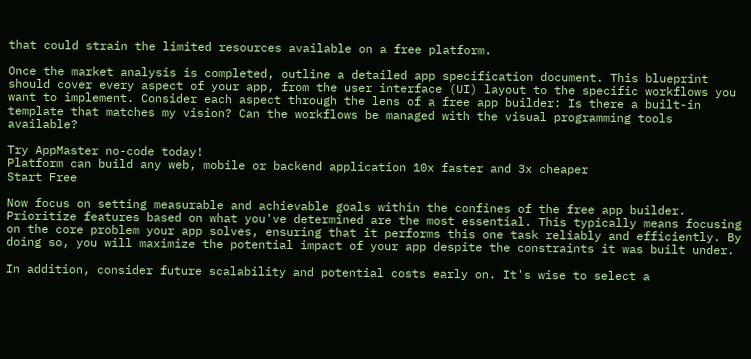that could strain the limited resources available on a free platform.

Once the market analysis is completed, outline a detailed app specification document. This blueprint should cover every aspect of your app, from the user interface (UI) layout to the specific workflows you want to implement. Consider each aspect through the lens of a free app builder: Is there a built-in template that matches my vision? Can the workflows be managed with the visual programming tools available?

Try AppMaster no-code today!
Platform can build any web, mobile or backend application 10x faster and 3x cheaper
Start Free

Now focus on setting measurable and achievable goals within the confines of the free app builder. Prioritize features based on what you've determined are the most essential. This typically means focusing on the core problem your app solves, ensuring that it performs this one task reliably and efficiently. By doing so, you will maximize the potential impact of your app despite the constraints it was built under.

In addition, consider future scalability and potential costs early on. It's wise to select a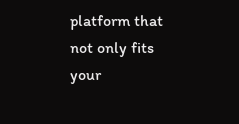platform that not only fits your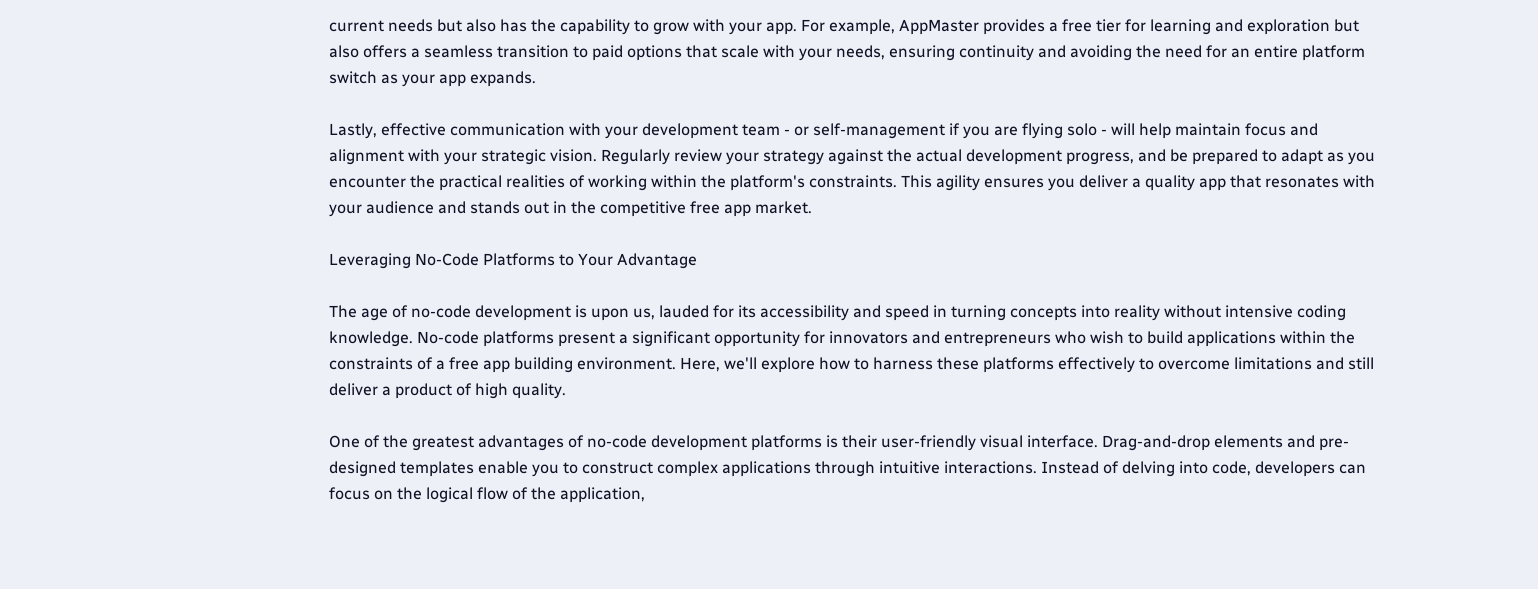current needs but also has the capability to grow with your app. For example, AppMaster provides a free tier for learning and exploration but also offers a seamless transition to paid options that scale with your needs, ensuring continuity and avoiding the need for an entire platform switch as your app expands.

Lastly, effective communication with your development team - or self-management if you are flying solo - will help maintain focus and alignment with your strategic vision. Regularly review your strategy against the actual development progress, and be prepared to adapt as you encounter the practical realities of working within the platform's constraints. This agility ensures you deliver a quality app that resonates with your audience and stands out in the competitive free app market.

Leveraging No-Code Platforms to Your Advantage

The age of no-code development is upon us, lauded for its accessibility and speed in turning concepts into reality without intensive coding knowledge. No-code platforms present a significant opportunity for innovators and entrepreneurs who wish to build applications within the constraints of a free app building environment. Here, we'll explore how to harness these platforms effectively to overcome limitations and still deliver a product of high quality.

One of the greatest advantages of no-code development platforms is their user-friendly visual interface. Drag-and-drop elements and pre-designed templates enable you to construct complex applications through intuitive interactions. Instead of delving into code, developers can focus on the logical flow of the application,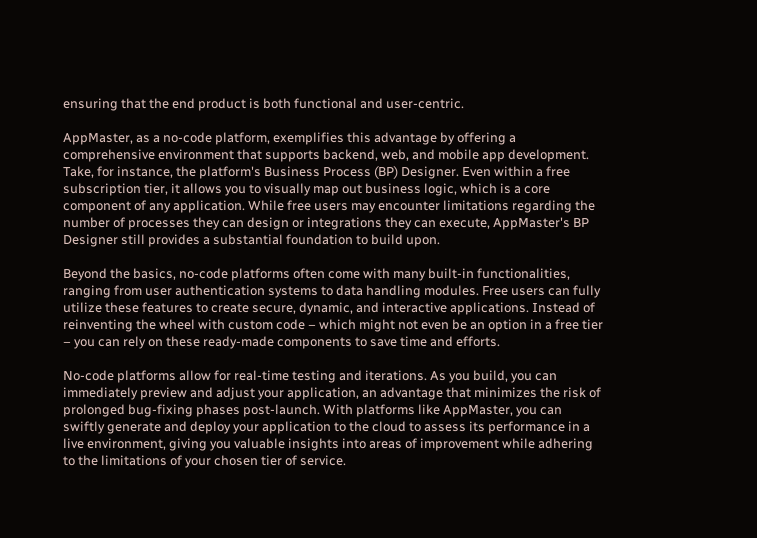ensuring that the end product is both functional and user-centric.

AppMaster, as a no-code platform, exemplifies this advantage by offering a comprehensive environment that supports backend, web, and mobile app development. Take, for instance, the platform's Business Process (BP) Designer. Even within a free subscription tier, it allows you to visually map out business logic, which is a core component of any application. While free users may encounter limitations regarding the number of processes they can design or integrations they can execute, AppMaster's BP Designer still provides a substantial foundation to build upon.

Beyond the basics, no-code platforms often come with many built-in functionalities, ranging from user authentication systems to data handling modules. Free users can fully utilize these features to create secure, dynamic, and interactive applications. Instead of reinventing the wheel with custom code – which might not even be an option in a free tier – you can rely on these ready-made components to save time and efforts.

No-code platforms allow for real-time testing and iterations. As you build, you can immediately preview and adjust your application, an advantage that minimizes the risk of prolonged bug-fixing phases post-launch. With platforms like AppMaster, you can swiftly generate and deploy your application to the cloud to assess its performance in a live environment, giving you valuable insights into areas of improvement while adhering to the limitations of your chosen tier of service.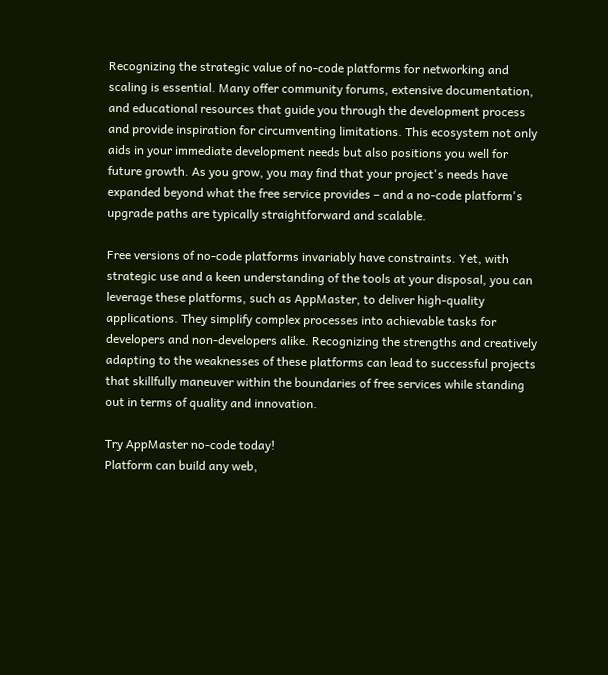Recognizing the strategic value of no-code platforms for networking and scaling is essential. Many offer community forums, extensive documentation, and educational resources that guide you through the development process and provide inspiration for circumventing limitations. This ecosystem not only aids in your immediate development needs but also positions you well for future growth. As you grow, you may find that your project's needs have expanded beyond what the free service provides – and a no-code platform's upgrade paths are typically straightforward and scalable.

Free versions of no-code platforms invariably have constraints. Yet, with strategic use and a keen understanding of the tools at your disposal, you can leverage these platforms, such as AppMaster, to deliver high-quality applications. They simplify complex processes into achievable tasks for developers and non-developers alike. Recognizing the strengths and creatively adapting to the weaknesses of these platforms can lead to successful projects that skillfully maneuver within the boundaries of free services while standing out in terms of quality and innovation.

Try AppMaster no-code today!
Platform can build any web,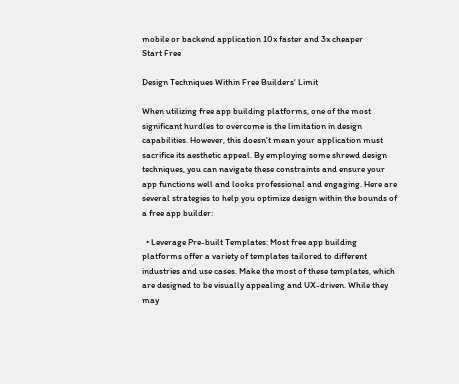mobile or backend application 10x faster and 3x cheaper
Start Free

Design Techniques Within Free Builders' Limit

When utilizing free app building platforms, one of the most significant hurdles to overcome is the limitation in design capabilities. However, this doesn't mean your application must sacrifice its aesthetic appeal. By employing some shrewd design techniques, you can navigate these constraints and ensure your app functions well and looks professional and engaging. Here are several strategies to help you optimize design within the bounds of a free app builder:

  • Leverage Pre-built Templates: Most free app building platforms offer a variety of templates tailored to different industries and use cases. Make the most of these templates, which are designed to be visually appealing and UX-driven. While they may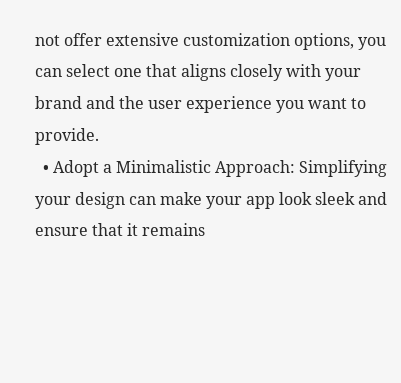not offer extensive customization options, you can select one that aligns closely with your brand and the user experience you want to provide.
  • Adopt a Minimalistic Approach: Simplifying your design can make your app look sleek and ensure that it remains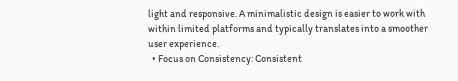light and responsive. A minimalistic design is easier to work with within limited platforms and typically translates into a smoother user experience.
  • Focus on Consistency: Consistent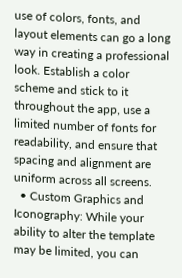use of colors, fonts, and layout elements can go a long way in creating a professional look. Establish a color scheme and stick to it throughout the app, use a limited number of fonts for readability, and ensure that spacing and alignment are uniform across all screens.
  • Custom Graphics and Iconography: While your ability to alter the template may be limited, you can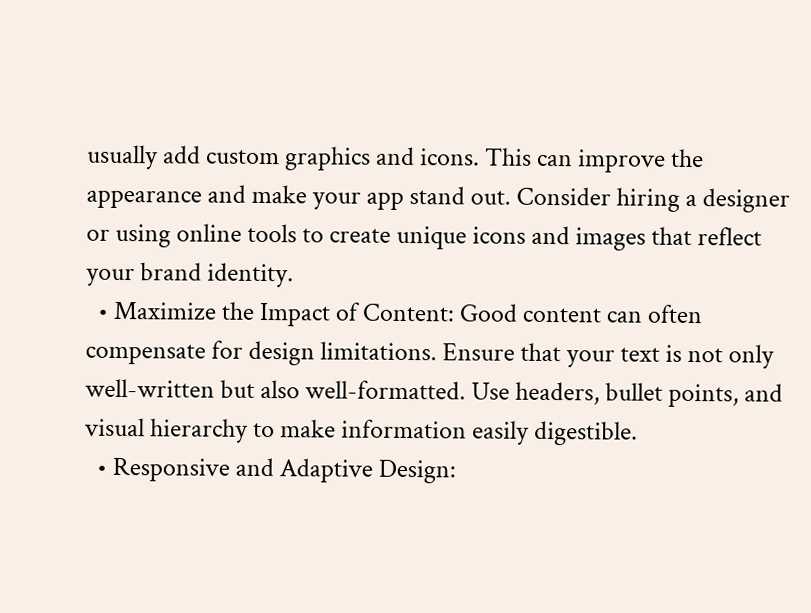usually add custom graphics and icons. This can improve the appearance and make your app stand out. Consider hiring a designer or using online tools to create unique icons and images that reflect your brand identity.
  • Maximize the Impact of Content: Good content can often compensate for design limitations. Ensure that your text is not only well-written but also well-formatted. Use headers, bullet points, and visual hierarchy to make information easily digestible.
  • Responsive and Adaptive Design: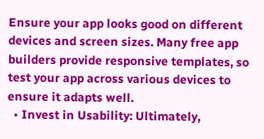Ensure your app looks good on different devices and screen sizes. Many free app builders provide responsive templates, so test your app across various devices to ensure it adapts well.
  • Invest in Usability: Ultimately,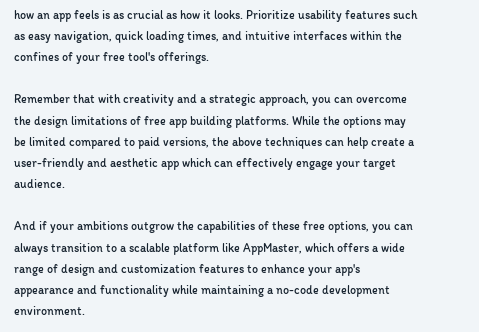how an app feels is as crucial as how it looks. Prioritize usability features such as easy navigation, quick loading times, and intuitive interfaces within the confines of your free tool's offerings.

Remember that with creativity and a strategic approach, you can overcome the design limitations of free app building platforms. While the options may be limited compared to paid versions, the above techniques can help create a user-friendly and aesthetic app which can effectively engage your target audience.

And if your ambitions outgrow the capabilities of these free options, you can always transition to a scalable platform like AppMaster, which offers a wide range of design and customization features to enhance your app's appearance and functionality while maintaining a no-code development environment.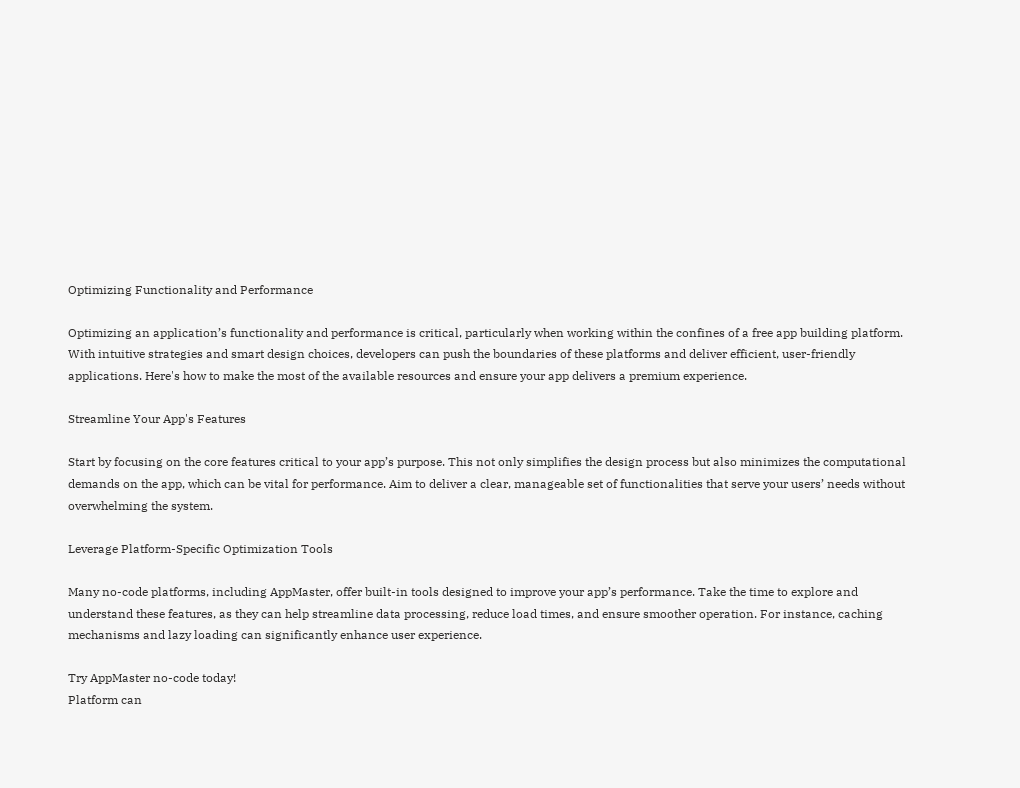Optimizing Functionality and Performance

Optimizing an application’s functionality and performance is critical, particularly when working within the confines of a free app building platform. With intuitive strategies and smart design choices, developers can push the boundaries of these platforms and deliver efficient, user-friendly applications. Here's how to make the most of the available resources and ensure your app delivers a premium experience.

Streamline Your App's Features

Start by focusing on the core features critical to your app’s purpose. This not only simplifies the design process but also minimizes the computational demands on the app, which can be vital for performance. Aim to deliver a clear, manageable set of functionalities that serve your users’ needs without overwhelming the system.

Leverage Platform-Specific Optimization Tools

Many no-code platforms, including AppMaster, offer built-in tools designed to improve your app’s performance. Take the time to explore and understand these features, as they can help streamline data processing, reduce load times, and ensure smoother operation. For instance, caching mechanisms and lazy loading can significantly enhance user experience.

Try AppMaster no-code today!
Platform can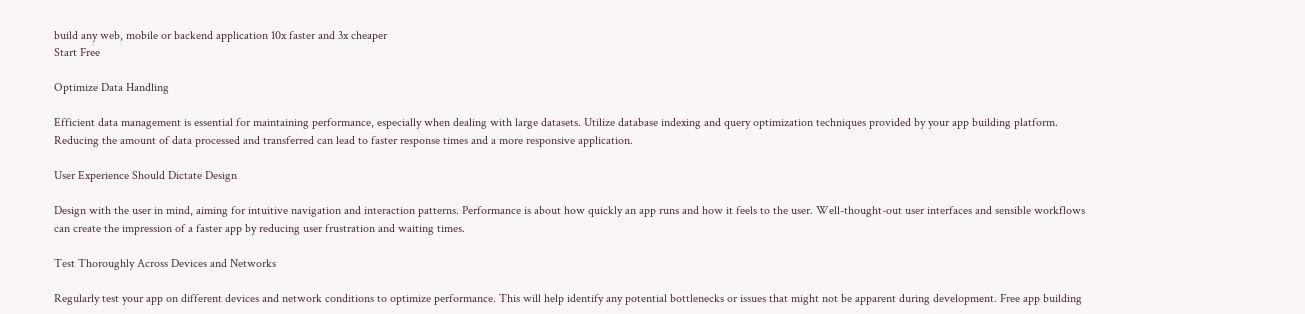build any web, mobile or backend application 10x faster and 3x cheaper
Start Free

Optimize Data Handling

Efficient data management is essential for maintaining performance, especially when dealing with large datasets. Utilize database indexing and query optimization techniques provided by your app building platform. Reducing the amount of data processed and transferred can lead to faster response times and a more responsive application.

User Experience Should Dictate Design

Design with the user in mind, aiming for intuitive navigation and interaction patterns. Performance is about how quickly an app runs and how it feels to the user. Well-thought-out user interfaces and sensible workflows can create the impression of a faster app by reducing user frustration and waiting times.

Test Thoroughly Across Devices and Networks

Regularly test your app on different devices and network conditions to optimize performance. This will help identify any potential bottlenecks or issues that might not be apparent during development. Free app building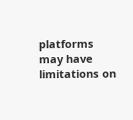platforms may have limitations on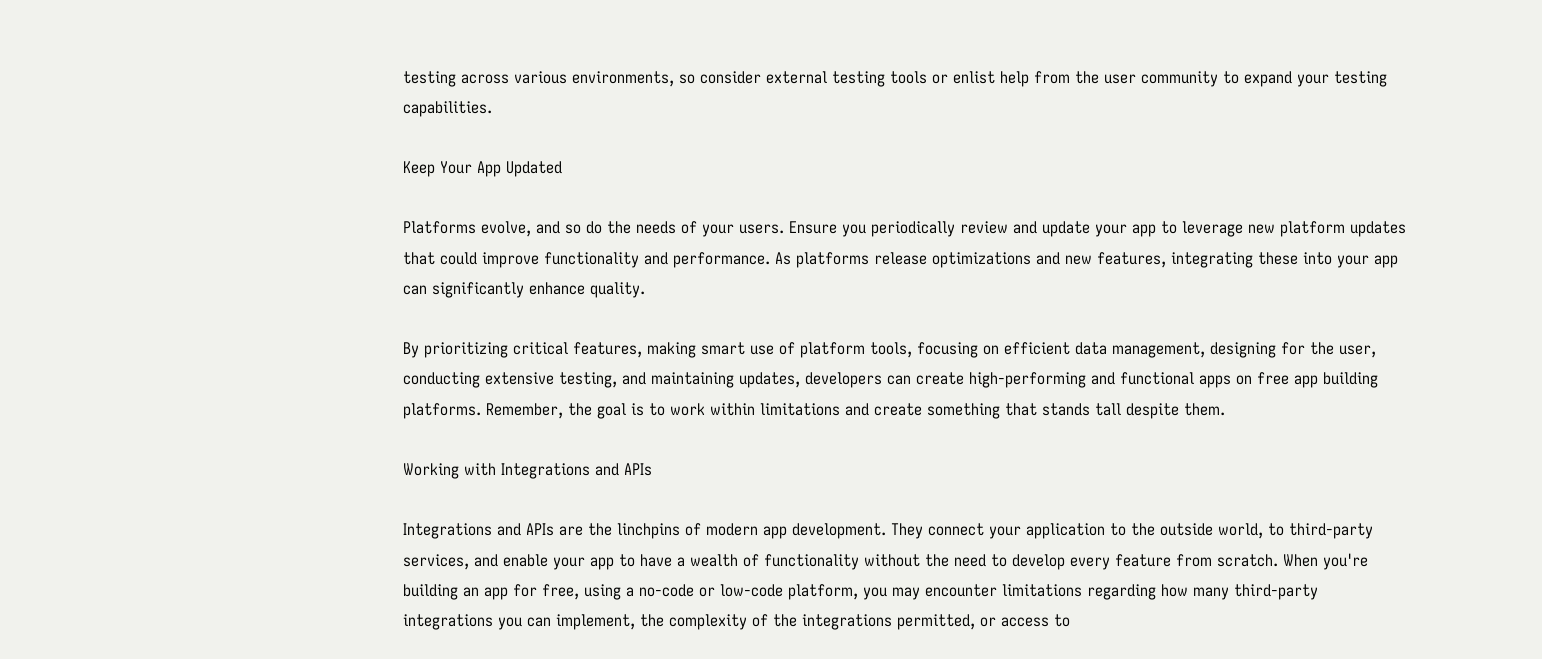testing across various environments, so consider external testing tools or enlist help from the user community to expand your testing capabilities.

Keep Your App Updated

Platforms evolve, and so do the needs of your users. Ensure you periodically review and update your app to leverage new platform updates that could improve functionality and performance. As platforms release optimizations and new features, integrating these into your app can significantly enhance quality.

By prioritizing critical features, making smart use of platform tools, focusing on efficient data management, designing for the user, conducting extensive testing, and maintaining updates, developers can create high-performing and functional apps on free app building platforms. Remember, the goal is to work within limitations and create something that stands tall despite them.

Working with Integrations and APIs

Integrations and APIs are the linchpins of modern app development. They connect your application to the outside world, to third-party services, and enable your app to have a wealth of functionality without the need to develop every feature from scratch. When you're building an app for free, using a no-code or low-code platform, you may encounter limitations regarding how many third-party integrations you can implement, the complexity of the integrations permitted, or access to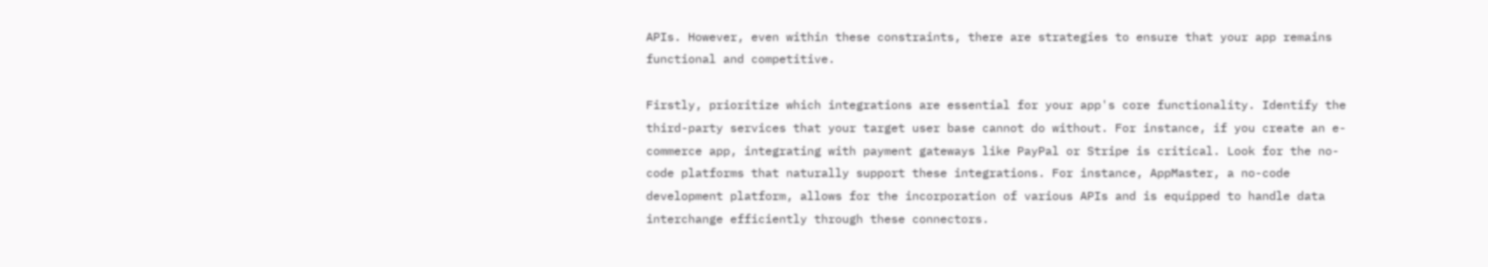APIs. However, even within these constraints, there are strategies to ensure that your app remains functional and competitive.

Firstly, prioritize which integrations are essential for your app's core functionality. Identify the third-party services that your target user base cannot do without. For instance, if you create an e-commerce app, integrating with payment gateways like PayPal or Stripe is critical. Look for the no-code platforms that naturally support these integrations. For instance, AppMaster, a no-code development platform, allows for the incorporation of various APIs and is equipped to handle data interchange efficiently through these connectors.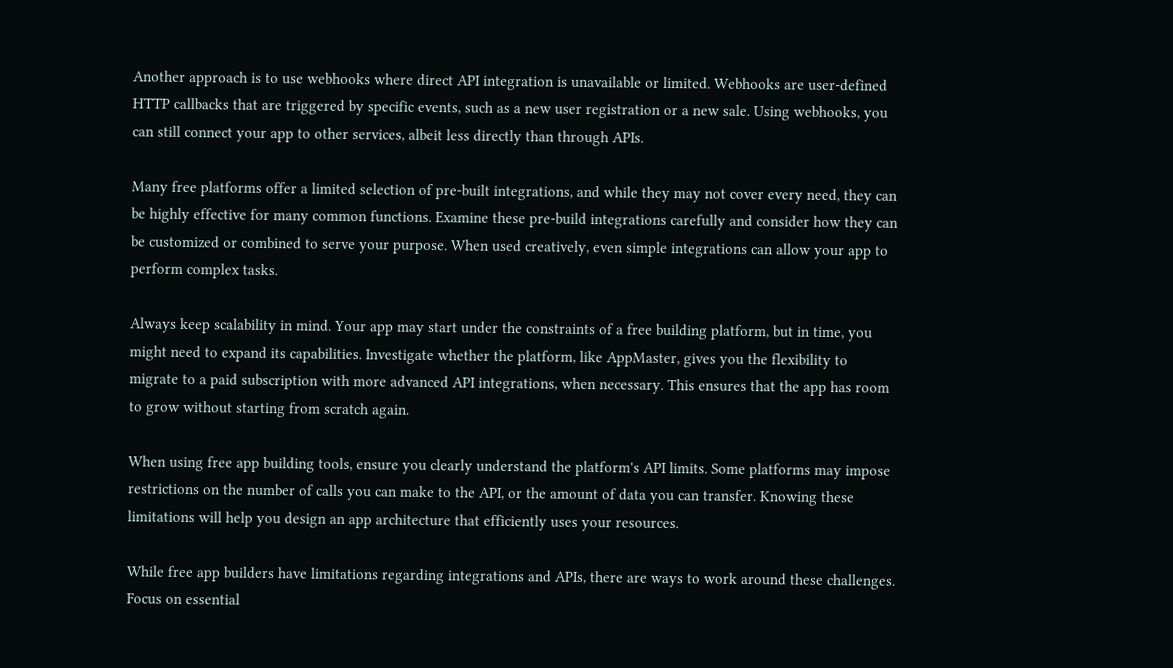Another approach is to use webhooks where direct API integration is unavailable or limited. Webhooks are user-defined HTTP callbacks that are triggered by specific events, such as a new user registration or a new sale. Using webhooks, you can still connect your app to other services, albeit less directly than through APIs.

Many free platforms offer a limited selection of pre-built integrations, and while they may not cover every need, they can be highly effective for many common functions. Examine these pre-build integrations carefully and consider how they can be customized or combined to serve your purpose. When used creatively, even simple integrations can allow your app to perform complex tasks.

Always keep scalability in mind. Your app may start under the constraints of a free building platform, but in time, you might need to expand its capabilities. Investigate whether the platform, like AppMaster, gives you the flexibility to migrate to a paid subscription with more advanced API integrations, when necessary. This ensures that the app has room to grow without starting from scratch again.

When using free app building tools, ensure you clearly understand the platform's API limits. Some platforms may impose restrictions on the number of calls you can make to the API, or the amount of data you can transfer. Knowing these limitations will help you design an app architecture that efficiently uses your resources.

While free app builders have limitations regarding integrations and APIs, there are ways to work around these challenges. Focus on essential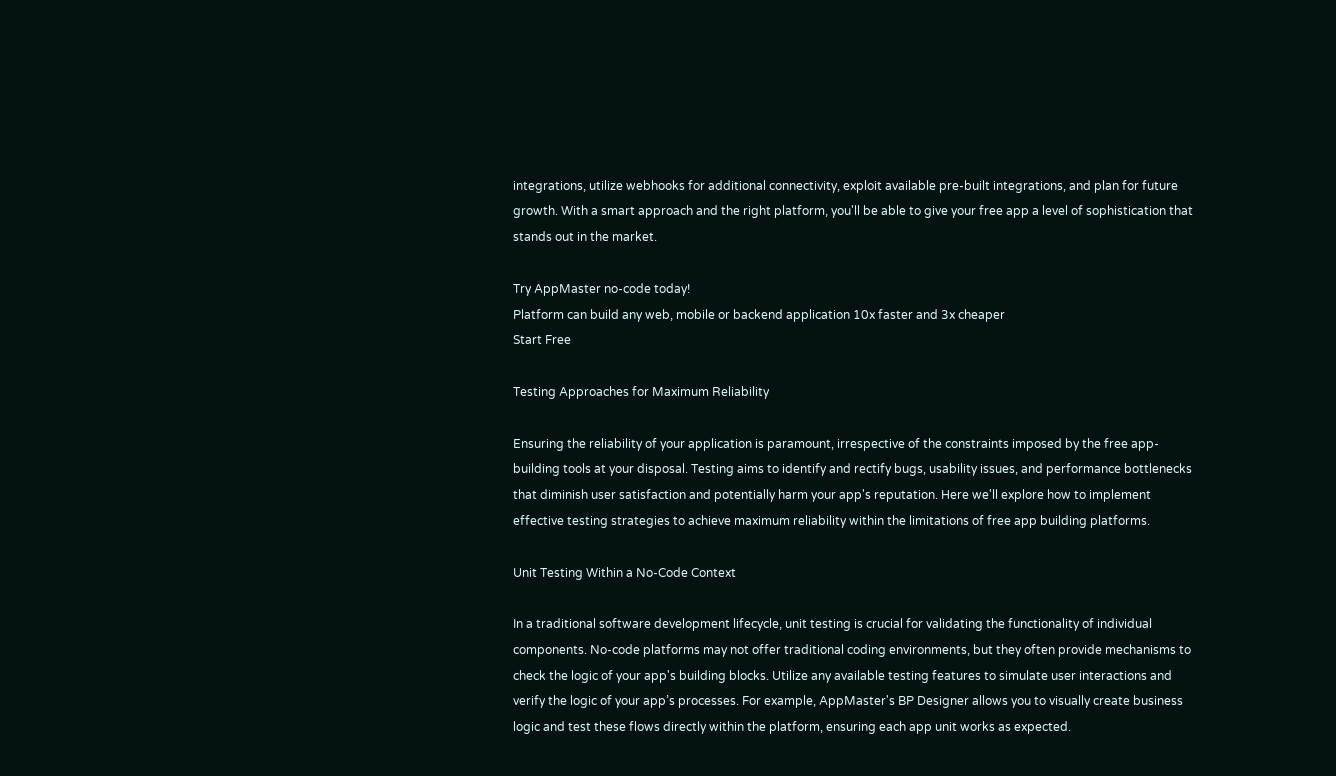integrations, utilize webhooks for additional connectivity, exploit available pre-built integrations, and plan for future growth. With a smart approach and the right platform, you'll be able to give your free app a level of sophistication that stands out in the market.

Try AppMaster no-code today!
Platform can build any web, mobile or backend application 10x faster and 3x cheaper
Start Free

Testing Approaches for Maximum Reliability

Ensuring the reliability of your application is paramount, irrespective of the constraints imposed by the free app-building tools at your disposal. Testing aims to identify and rectify bugs, usability issues, and performance bottlenecks that diminish user satisfaction and potentially harm your app's reputation. Here we'll explore how to implement effective testing strategies to achieve maximum reliability within the limitations of free app building platforms.

Unit Testing Within a No-Code Context

In a traditional software development lifecycle, unit testing is crucial for validating the functionality of individual components. No-code platforms may not offer traditional coding environments, but they often provide mechanisms to check the logic of your app's building blocks. Utilize any available testing features to simulate user interactions and verify the logic of your app’s processes. For example, AppMaster's BP Designer allows you to visually create business logic and test these flows directly within the platform, ensuring each app unit works as expected.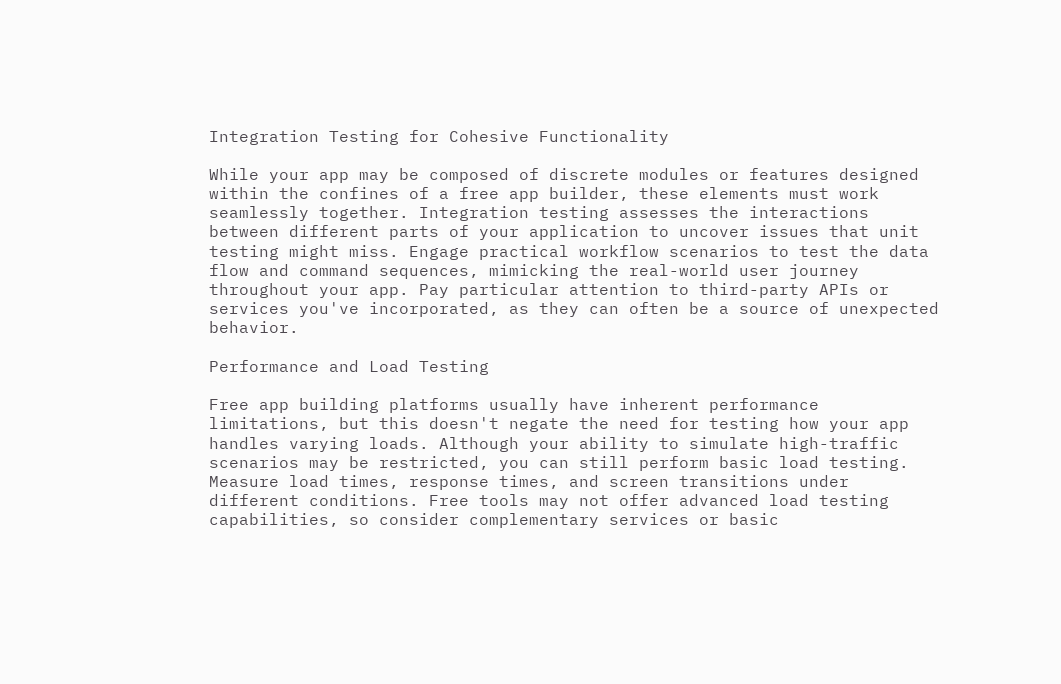Integration Testing for Cohesive Functionality

While your app may be composed of discrete modules or features designed within the confines of a free app builder, these elements must work seamlessly together. Integration testing assesses the interactions between different parts of your application to uncover issues that unit testing might miss. Engage practical workflow scenarios to test the data flow and command sequences, mimicking the real-world user journey throughout your app. Pay particular attention to third-party APIs or services you've incorporated, as they can often be a source of unexpected behavior.

Performance and Load Testing

Free app building platforms usually have inherent performance limitations, but this doesn't negate the need for testing how your app handles varying loads. Although your ability to simulate high-traffic scenarios may be restricted, you can still perform basic load testing. Measure load times, response times, and screen transitions under different conditions. Free tools may not offer advanced load testing capabilities, so consider complementary services or basic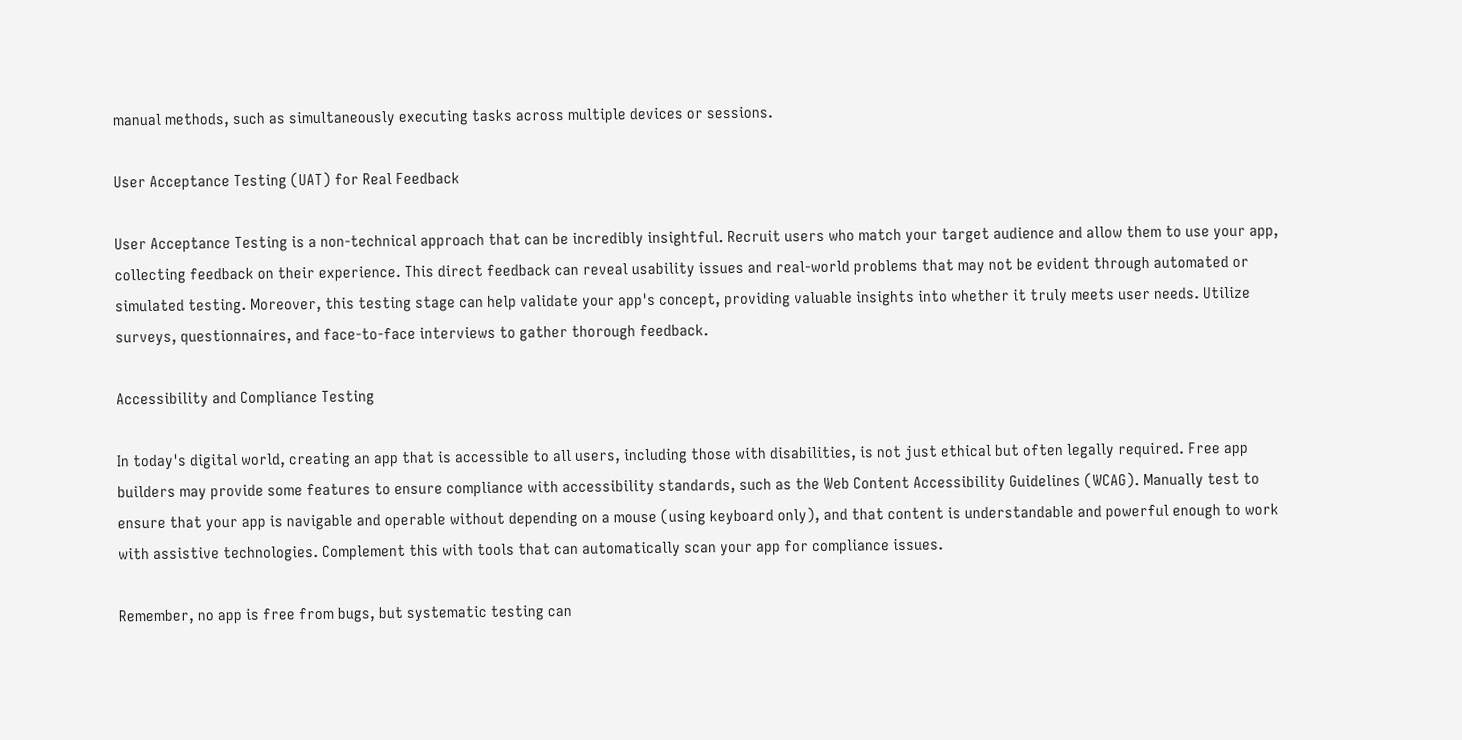manual methods, such as simultaneously executing tasks across multiple devices or sessions.

User Acceptance Testing (UAT) for Real Feedback

User Acceptance Testing is a non-technical approach that can be incredibly insightful. Recruit users who match your target audience and allow them to use your app, collecting feedback on their experience. This direct feedback can reveal usability issues and real-world problems that may not be evident through automated or simulated testing. Moreover, this testing stage can help validate your app's concept, providing valuable insights into whether it truly meets user needs. Utilize surveys, questionnaires, and face-to-face interviews to gather thorough feedback.

Accessibility and Compliance Testing

In today's digital world, creating an app that is accessible to all users, including those with disabilities, is not just ethical but often legally required. Free app builders may provide some features to ensure compliance with accessibility standards, such as the Web Content Accessibility Guidelines (WCAG). Manually test to ensure that your app is navigable and operable without depending on a mouse (using keyboard only), and that content is understandable and powerful enough to work with assistive technologies. Complement this with tools that can automatically scan your app for compliance issues.

Remember, no app is free from bugs, but systematic testing can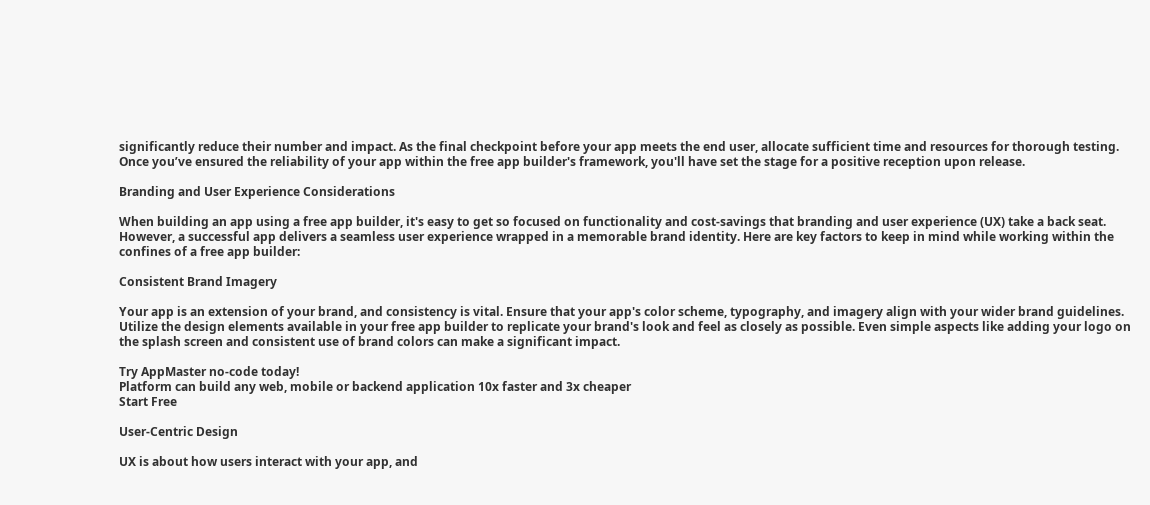significantly reduce their number and impact. As the final checkpoint before your app meets the end user, allocate sufficient time and resources for thorough testing. Once you’ve ensured the reliability of your app within the free app builder's framework, you'll have set the stage for a positive reception upon release.

Branding and User Experience Considerations

When building an app using a free app builder, it's easy to get so focused on functionality and cost-savings that branding and user experience (UX) take a back seat. However, a successful app delivers a seamless user experience wrapped in a memorable brand identity. Here are key factors to keep in mind while working within the confines of a free app builder:

Consistent Brand Imagery

Your app is an extension of your brand, and consistency is vital. Ensure that your app's color scheme, typography, and imagery align with your wider brand guidelines. Utilize the design elements available in your free app builder to replicate your brand's look and feel as closely as possible. Even simple aspects like adding your logo on the splash screen and consistent use of brand colors can make a significant impact.

Try AppMaster no-code today!
Platform can build any web, mobile or backend application 10x faster and 3x cheaper
Start Free

User-Centric Design

UX is about how users interact with your app, and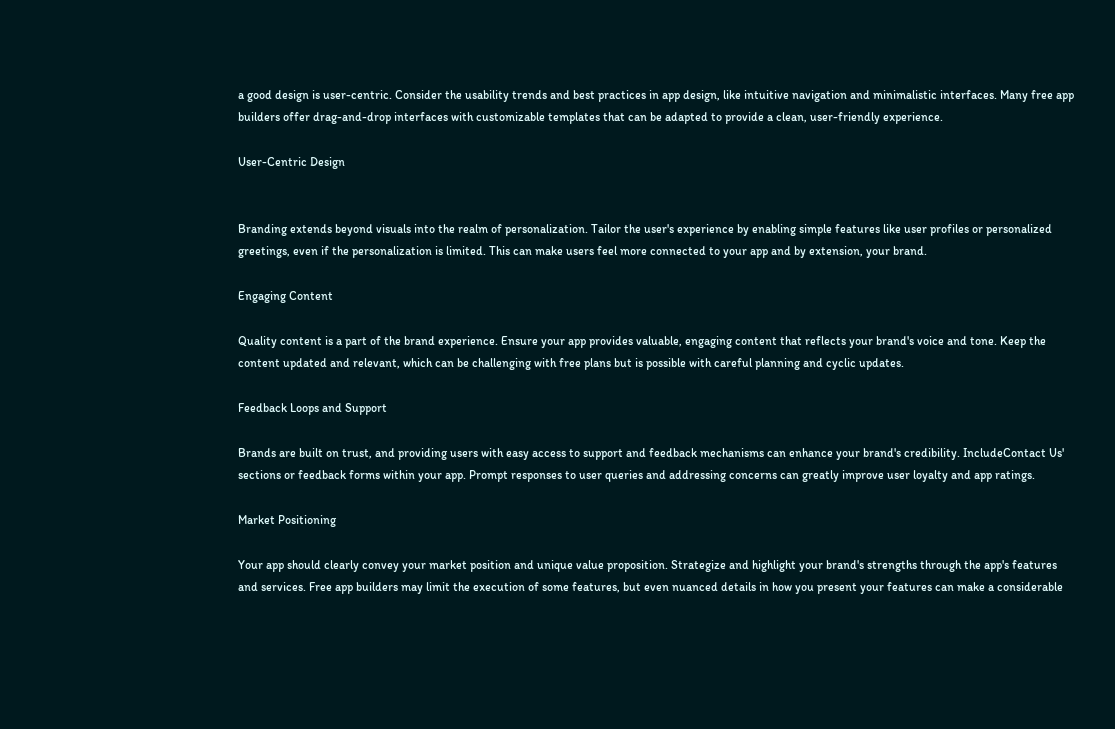a good design is user-centric. Consider the usability trends and best practices in app design, like intuitive navigation and minimalistic interfaces. Many free app builders offer drag-and-drop interfaces with customizable templates that can be adapted to provide a clean, user-friendly experience.

User-Centric Design


Branding extends beyond visuals into the realm of personalization. Tailor the user's experience by enabling simple features like user profiles or personalized greetings, even if the personalization is limited. This can make users feel more connected to your app and by extension, your brand.

Engaging Content

Quality content is a part of the brand experience. Ensure your app provides valuable, engaging content that reflects your brand's voice and tone. Keep the content updated and relevant, which can be challenging with free plans but is possible with careful planning and cyclic updates.

Feedback Loops and Support

Brands are built on trust, and providing users with easy access to support and feedback mechanisms can enhance your brand's credibility. IncludeContact Us' sections or feedback forms within your app. Prompt responses to user queries and addressing concerns can greatly improve user loyalty and app ratings.

Market Positioning

Your app should clearly convey your market position and unique value proposition. Strategize and highlight your brand's strengths through the app's features and services. Free app builders may limit the execution of some features, but even nuanced details in how you present your features can make a considerable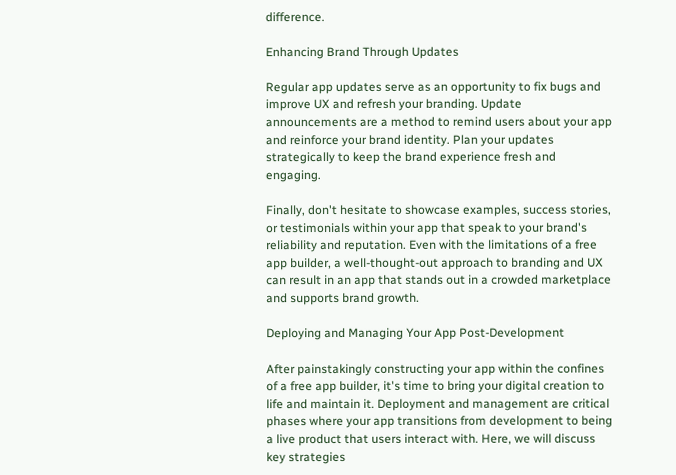difference.

Enhancing Brand Through Updates

Regular app updates serve as an opportunity to fix bugs and improve UX and refresh your branding. Update announcements are a method to remind users about your app and reinforce your brand identity. Plan your updates strategically to keep the brand experience fresh and engaging.

Finally, don't hesitate to showcase examples, success stories, or testimonials within your app that speak to your brand's reliability and reputation. Even with the limitations of a free app builder, a well-thought-out approach to branding and UX can result in an app that stands out in a crowded marketplace and supports brand growth.

Deploying and Managing Your App Post-Development

After painstakingly constructing your app within the confines of a free app builder, it's time to bring your digital creation to life and maintain it. Deployment and management are critical phases where your app transitions from development to being a live product that users interact with. Here, we will discuss key strategies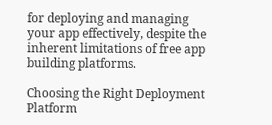for deploying and managing your app effectively, despite the inherent limitations of free app building platforms.

Choosing the Right Deployment Platform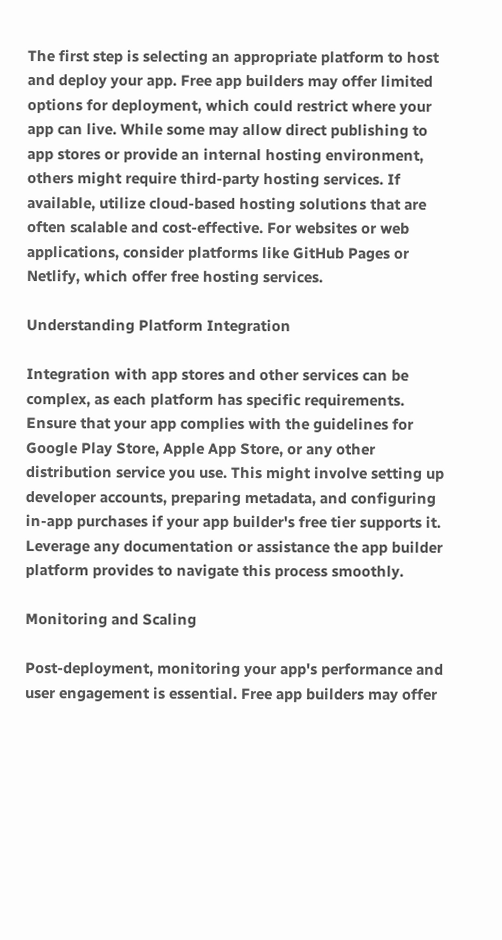The first step is selecting an appropriate platform to host and deploy your app. Free app builders may offer limited options for deployment, which could restrict where your app can live. While some may allow direct publishing to app stores or provide an internal hosting environment, others might require third-party hosting services. If available, utilize cloud-based hosting solutions that are often scalable and cost-effective. For websites or web applications, consider platforms like GitHub Pages or Netlify, which offer free hosting services.

Understanding Platform Integration

Integration with app stores and other services can be complex, as each platform has specific requirements. Ensure that your app complies with the guidelines for Google Play Store, Apple App Store, or any other distribution service you use. This might involve setting up developer accounts, preparing metadata, and configuring in-app purchases if your app builder's free tier supports it. Leverage any documentation or assistance the app builder platform provides to navigate this process smoothly.

Monitoring and Scaling

Post-deployment, monitoring your app's performance and user engagement is essential. Free app builders may offer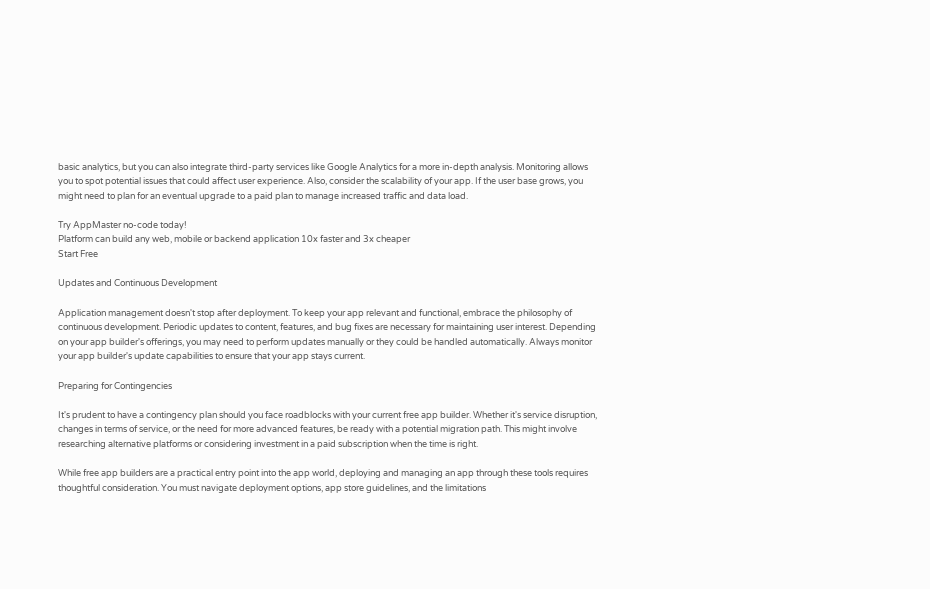basic analytics, but you can also integrate third-party services like Google Analytics for a more in-depth analysis. Monitoring allows you to spot potential issues that could affect user experience. Also, consider the scalability of your app. If the user base grows, you might need to plan for an eventual upgrade to a paid plan to manage increased traffic and data load.

Try AppMaster no-code today!
Platform can build any web, mobile or backend application 10x faster and 3x cheaper
Start Free

Updates and Continuous Development

Application management doesn't stop after deployment. To keep your app relevant and functional, embrace the philosophy of continuous development. Periodic updates to content, features, and bug fixes are necessary for maintaining user interest. Depending on your app builder's offerings, you may need to perform updates manually or they could be handled automatically. Always monitor your app builder's update capabilities to ensure that your app stays current.

Preparing for Contingencies

It's prudent to have a contingency plan should you face roadblocks with your current free app builder. Whether it's service disruption, changes in terms of service, or the need for more advanced features, be ready with a potential migration path. This might involve researching alternative platforms or considering investment in a paid subscription when the time is right.

While free app builders are a practical entry point into the app world, deploying and managing an app through these tools requires thoughtful consideration. You must navigate deployment options, app store guidelines, and the limitations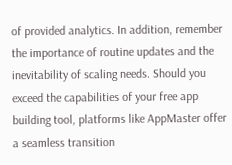of provided analytics. In addition, remember the importance of routine updates and the inevitability of scaling needs. Should you exceed the capabilities of your free app building tool, platforms like AppMaster offer a seamless transition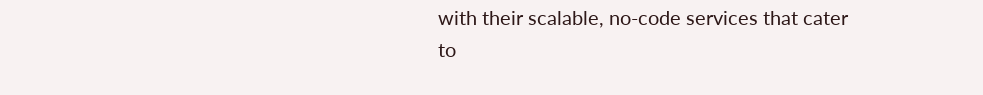with their scalable, no-code services that cater to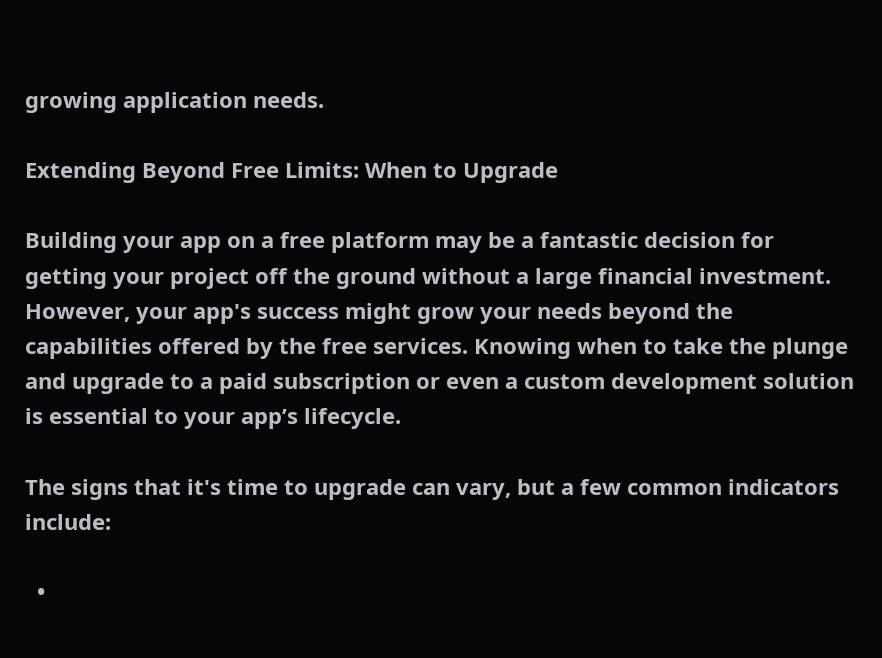growing application needs.

Extending Beyond Free Limits: When to Upgrade

Building your app on a free platform may be a fantastic decision for getting your project off the ground without a large financial investment. However, your app's success might grow your needs beyond the capabilities offered by the free services. Knowing when to take the plunge and upgrade to a paid subscription or even a custom development solution is essential to your app’s lifecycle.

The signs that it's time to upgrade can vary, but a few common indicators include:

  •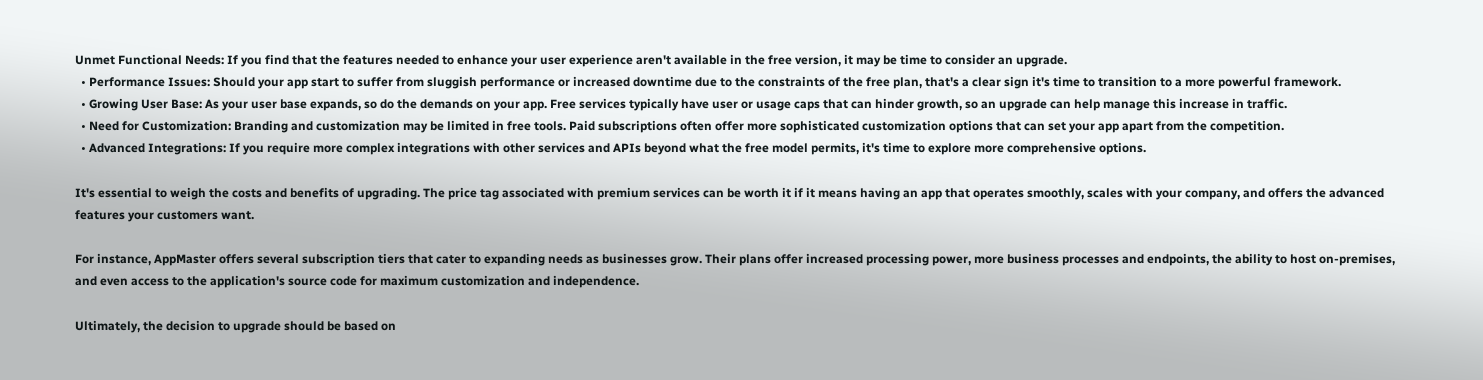Unmet Functional Needs: If you find that the features needed to enhance your user experience aren't available in the free version, it may be time to consider an upgrade.
  • Performance Issues: Should your app start to suffer from sluggish performance or increased downtime due to the constraints of the free plan, that's a clear sign it's time to transition to a more powerful framework.
  • Growing User Base: As your user base expands, so do the demands on your app. Free services typically have user or usage caps that can hinder growth, so an upgrade can help manage this increase in traffic.
  • Need for Customization: Branding and customization may be limited in free tools. Paid subscriptions often offer more sophisticated customization options that can set your app apart from the competition.
  • Advanced Integrations: If you require more complex integrations with other services and APIs beyond what the free model permits, it's time to explore more comprehensive options.

It's essential to weigh the costs and benefits of upgrading. The price tag associated with premium services can be worth it if it means having an app that operates smoothly, scales with your company, and offers the advanced features your customers want.

For instance, AppMaster offers several subscription tiers that cater to expanding needs as businesses grow. Their plans offer increased processing power, more business processes and endpoints, the ability to host on-premises, and even access to the application's source code for maximum customization and independence.

Ultimately, the decision to upgrade should be based on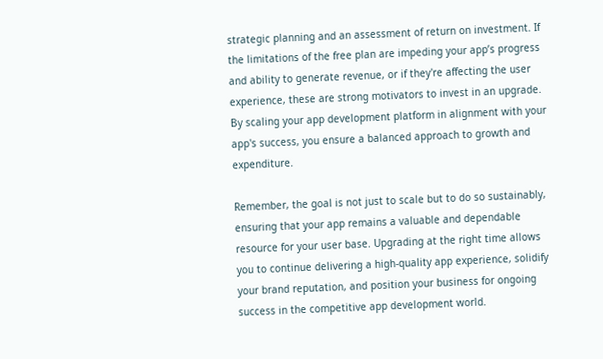strategic planning and an assessment of return on investment. If the limitations of the free plan are impeding your app’s progress and ability to generate revenue, or if they're affecting the user experience, these are strong motivators to invest in an upgrade. By scaling your app development platform in alignment with your app's success, you ensure a balanced approach to growth and expenditure.

Remember, the goal is not just to scale but to do so sustainably, ensuring that your app remains a valuable and dependable resource for your user base. Upgrading at the right time allows you to continue delivering a high-quality app experience, solidify your brand reputation, and position your business for ongoing success in the competitive app development world.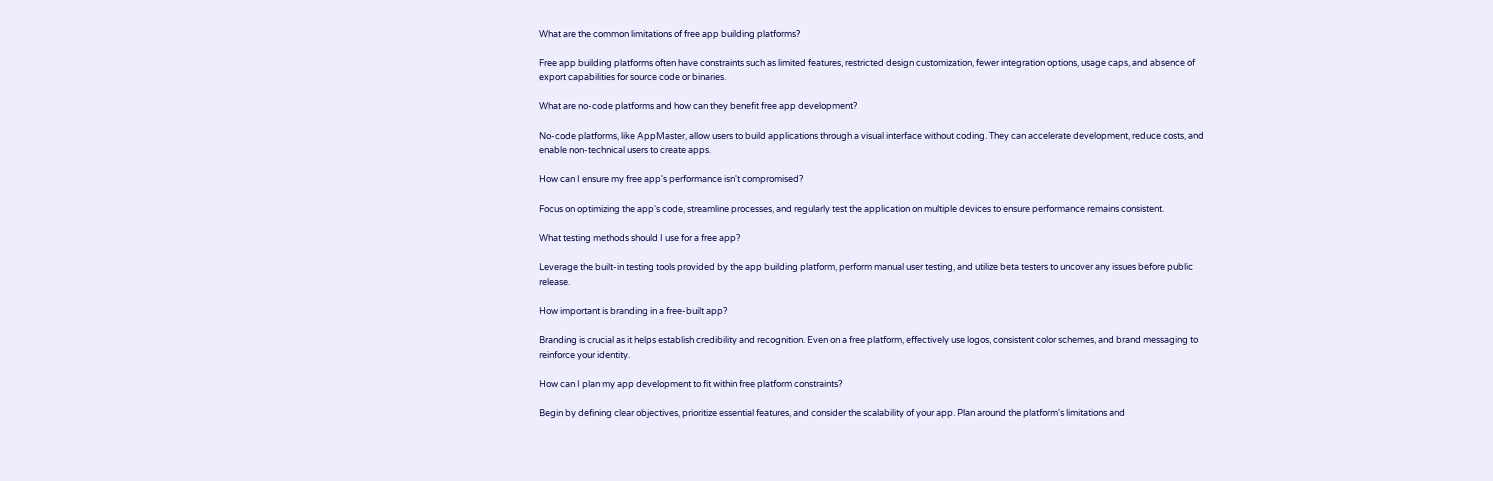What are the common limitations of free app building platforms?

Free app building platforms often have constraints such as limited features, restricted design customization, fewer integration options, usage caps, and absence of export capabilities for source code or binaries.

What are no-code platforms and how can they benefit free app development?

No-code platforms, like AppMaster, allow users to build applications through a visual interface without coding. They can accelerate development, reduce costs, and enable non-technical users to create apps.

How can I ensure my free app's performance isn't compromised?

Focus on optimizing the app's code, streamline processes, and regularly test the application on multiple devices to ensure performance remains consistent.

What testing methods should I use for a free app?

Leverage the built-in testing tools provided by the app building platform, perform manual user testing, and utilize beta testers to uncover any issues before public release.

How important is branding in a free-built app?

Branding is crucial as it helps establish credibility and recognition. Even on a free platform, effectively use logos, consistent color schemes, and brand messaging to reinforce your identity.

How can I plan my app development to fit within free platform constraints?

Begin by defining clear objectives, prioritize essential features, and consider the scalability of your app. Plan around the platform's limitations and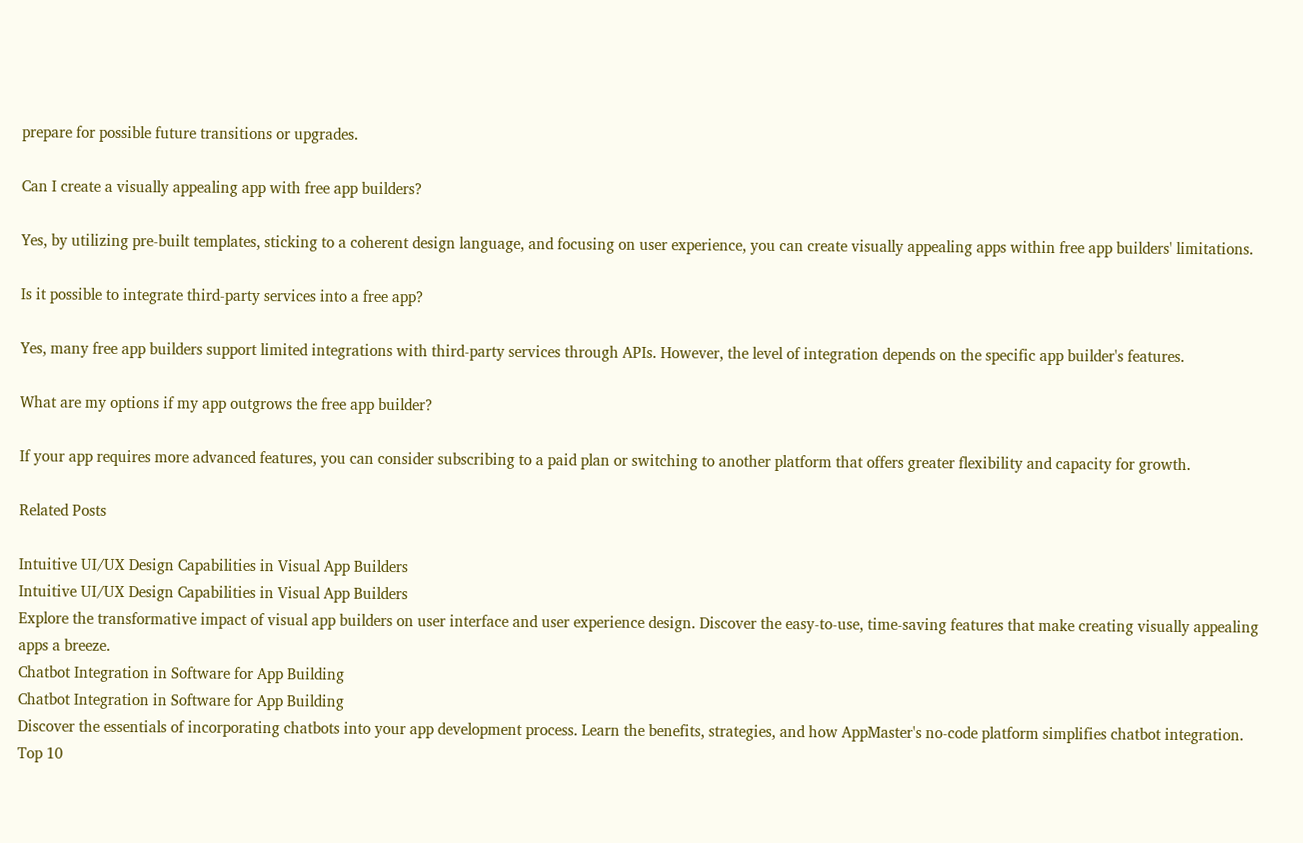prepare for possible future transitions or upgrades.

Can I create a visually appealing app with free app builders?

Yes, by utilizing pre-built templates, sticking to a coherent design language, and focusing on user experience, you can create visually appealing apps within free app builders' limitations.

Is it possible to integrate third-party services into a free app?

Yes, many free app builders support limited integrations with third-party services through APIs. However, the level of integration depends on the specific app builder's features.

What are my options if my app outgrows the free app builder?

If your app requires more advanced features, you can consider subscribing to a paid plan or switching to another platform that offers greater flexibility and capacity for growth.

Related Posts

Intuitive UI/UX Design Capabilities in Visual App Builders
Intuitive UI/UX Design Capabilities in Visual App Builders
Explore the transformative impact of visual app builders on user interface and user experience design. Discover the easy-to-use, time-saving features that make creating visually appealing apps a breeze.
Chatbot Integration in Software for App Building
Chatbot Integration in Software for App Building
Discover the essentials of incorporating chatbots into your app development process. Learn the benefits, strategies, and how AppMaster's no-code platform simplifies chatbot integration.
Top 10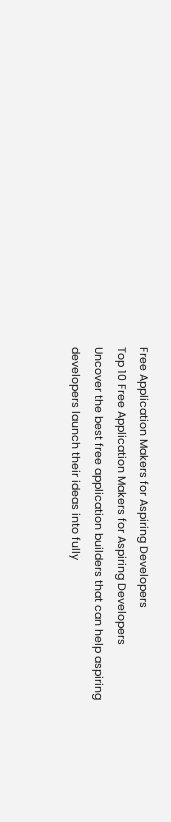Free Application Makers for Aspiring Developers
Top 10 Free Application Makers for Aspiring Developers
Uncover the best free application builders that can help aspiring developers launch their ideas into fully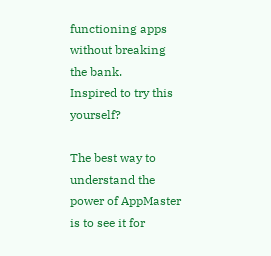functioning apps without breaking the bank.
Inspired to try this yourself?

The best way to understand the power of AppMaster is to see it for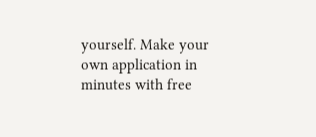yourself. Make your own application in minutes with free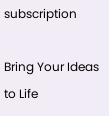subscription

Bring Your Ideas to Life